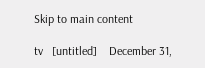Skip to main content

tv   [untitled]    December 31,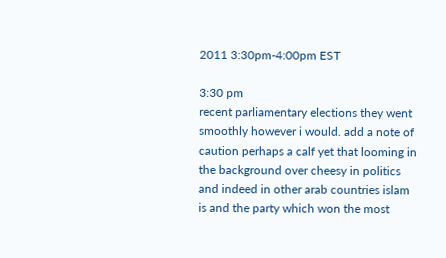2011 3:30pm-4:00pm EST

3:30 pm
recent parliamentary elections they went smoothly however i would. add a note of caution perhaps a calf yet that looming in the background over cheesy in politics and indeed in other arab countries islam is and the party which won the most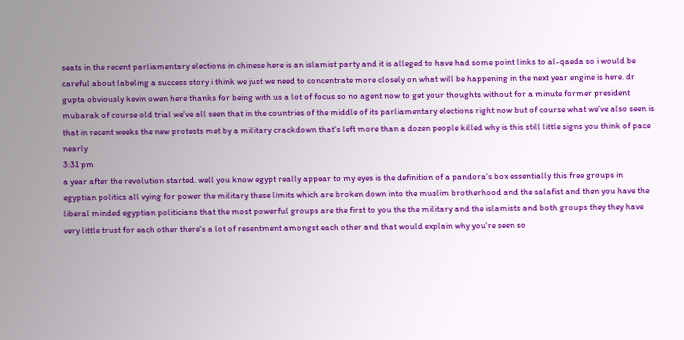seats in the recent parliamentary elections in chinese here is an islamist party and it is alleged to have had some point links to al-qaeda so i would be careful about labeling a success story i think we just we need to concentrate more closely on what will be happening in the next year engine is here. dr gupta obviously kevin owen here thanks for being with us a lot of focus so no agent now to get your thoughts without for a minute former president mubarak of course old trial we've all seen that in the countries of the middle of its parliamentary elections right now but of course what we've also seen is that in recent weeks the new protests met by a military crackdown that's left more than a dozen people killed why is this still little signs you think of pace nearly
3:31 pm
a year after the revolution started. well you know egypt really appear to my eyes is the definition of a pandora's box essentially this free groups in egyptian politics all vying for power the military these limits which are broken down into the muslim brotherhood and the salafist and then you have the liberal minded egyptian politicians that the most powerful groups are the first to you the the military and the islamists and both groups they they have very little trust for each other there's a lot of resentment amongst each other and that would explain why you're seen so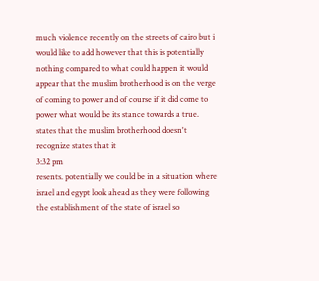much violence recently on the streets of cairo but i would like to add however that this is potentially nothing compared to what could happen it would appear that the muslim brotherhood is on the verge of coming to power and of course if it did come to power what would be its stance towards a true. states that the muslim brotherhood doesn't recognize states that it
3:32 pm
resents. potentially we could be in a situation where israel and egypt look ahead as they were following the establishment of the state of israel so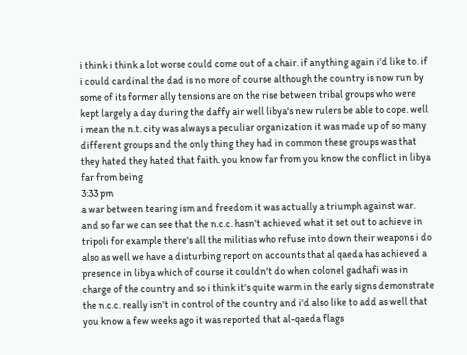i think i think a lot worse could come out of a chair. if anything again i'd like to. if i could cardinal the dad is no more of course although the country is now run by some of its former ally tensions are on the rise between tribal groups who were kept largely a day during the daffy air well libya's new rulers be able to cope. well i mean the n.t. city was always a peculiar organization it was made up of so many different groups and the only thing they had in common these groups was that they hated they hated that faith. you know far from you know the conflict in libya far from being
3:33 pm
a war between tearing ism and freedom it was actually a triumph against war. and so far we can see that the n.c.c. hasn't achieved what it set out to achieve in tripoli for example there's all the militias who refuse into down their weapons i do also as well we have a disturbing report on accounts that al qaeda has achieved a presence in libya which of course it couldn't do when colonel gadhafi was in charge of the country and so i think it's quite warm in the early signs demonstrate the n.c.c. really isn't in control of the country and i'd also like to add as well that you know a few weeks ago it was reported that al-qaeda flags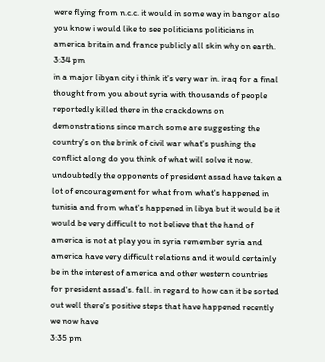were flying from n.c.c. it would in some way in bangor also you know i would like to see politicians politicians in america britain and france publicly all skin why on earth.
3:34 pm
in a major libyan city i think it's very war in. iraq for a final thought from you about syria with thousands of people reportedly killed there in the crackdowns on demonstrations since march some are suggesting the country's on the brink of civil war what's pushing the conflict along do you think of what will solve it now. undoubtedly the opponents of president assad have taken a lot of encouragement for what from what's happened in tunisia and from what's happened in libya but it would be it would be very difficult to not believe that the hand of america is not at play you in syria remember syria and america have very difficult relations and it would certainly be in the interest of america and other western countries for president assad's. fall. in regard to how can it be sorted out well there's positive steps that have happened recently we now have
3:35 pm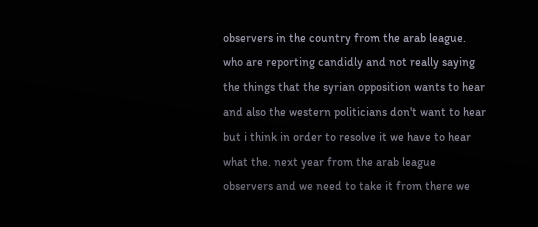observers in the country from the arab league. who are reporting candidly and not really saying the things that the syrian opposition wants to hear and also the western politicians don't want to hear but i think in order to resolve it we have to hear what the. next year from the arab league observers and we need to take it from there we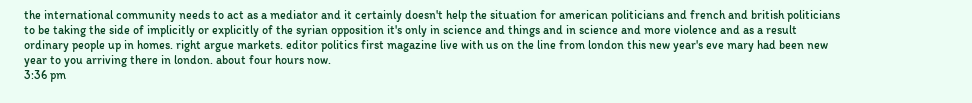the international community needs to act as a mediator and it certainly doesn't help the situation for american politicians and french and british politicians to be taking the side of implicitly or explicitly of the syrian opposition it's only in science and things and in science and more violence and as a result ordinary people up in homes. right argue markets. editor politics first magazine live with us on the line from london this new year's eve mary had been new year to you arriving there in london. about four hours now.
3:36 pm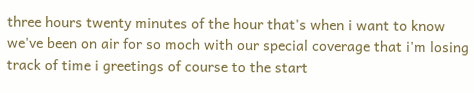three hours twenty minutes of the hour that's when i want to know we've been on air for so moch with our special coverage that i'm losing track of time i greetings of course to the start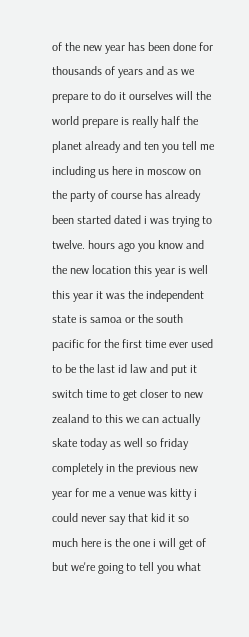of the new year has been done for thousands of years and as we prepare to do it ourselves will the world prepare is really half the planet already and ten you tell me including us here in moscow on the party of course has already been started dated i was trying to twelve. hours ago you know and the new location this year is well this year it was the independent state is samoa or the south pacific for the first time ever used to be the last id law and put it switch time to get closer to new zealand to this we can actually skate today as well so friday completely in the previous new year for me a venue was kitty i could never say that kid it so much here is the one i will get of but we're going to tell you what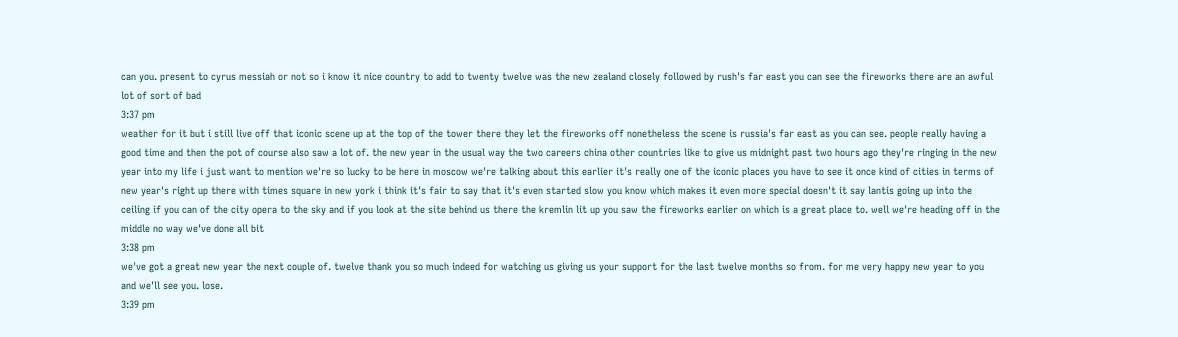can you. present to cyrus messiah or not so i know it nice country to add to twenty twelve was the new zealand closely followed by rush's far east you can see the fireworks there are an awful lot of sort of bad
3:37 pm
weather for it but i still live off that iconic scene up at the top of the tower there they let the fireworks off nonetheless the scene is russia's far east as you can see. people really having a good time and then the pot of course also saw a lot of. the new year in the usual way the two careers china other countries like to give us midnight past two hours ago they're ringing in the new year into my life i just want to mention we're so lucky to be here in moscow we're talking about this earlier it's really one of the iconic places you have to see it once kind of cities in terms of new year's right up there with times square in new york i think it's fair to say that it's even started slow you know which makes it even more special doesn't it say lantis going up into the ceiling if you can of the city opera to the sky and if you look at the site behind us there the kremlin lit up you saw the fireworks earlier on which is a great place to. well we're heading off in the middle no way we've done all bit
3:38 pm
we've got a great new year the next couple of. twelve thank you so much indeed for watching us giving us your support for the last twelve months so from. for me very happy new year to you and we'll see you. lose.
3:39 pm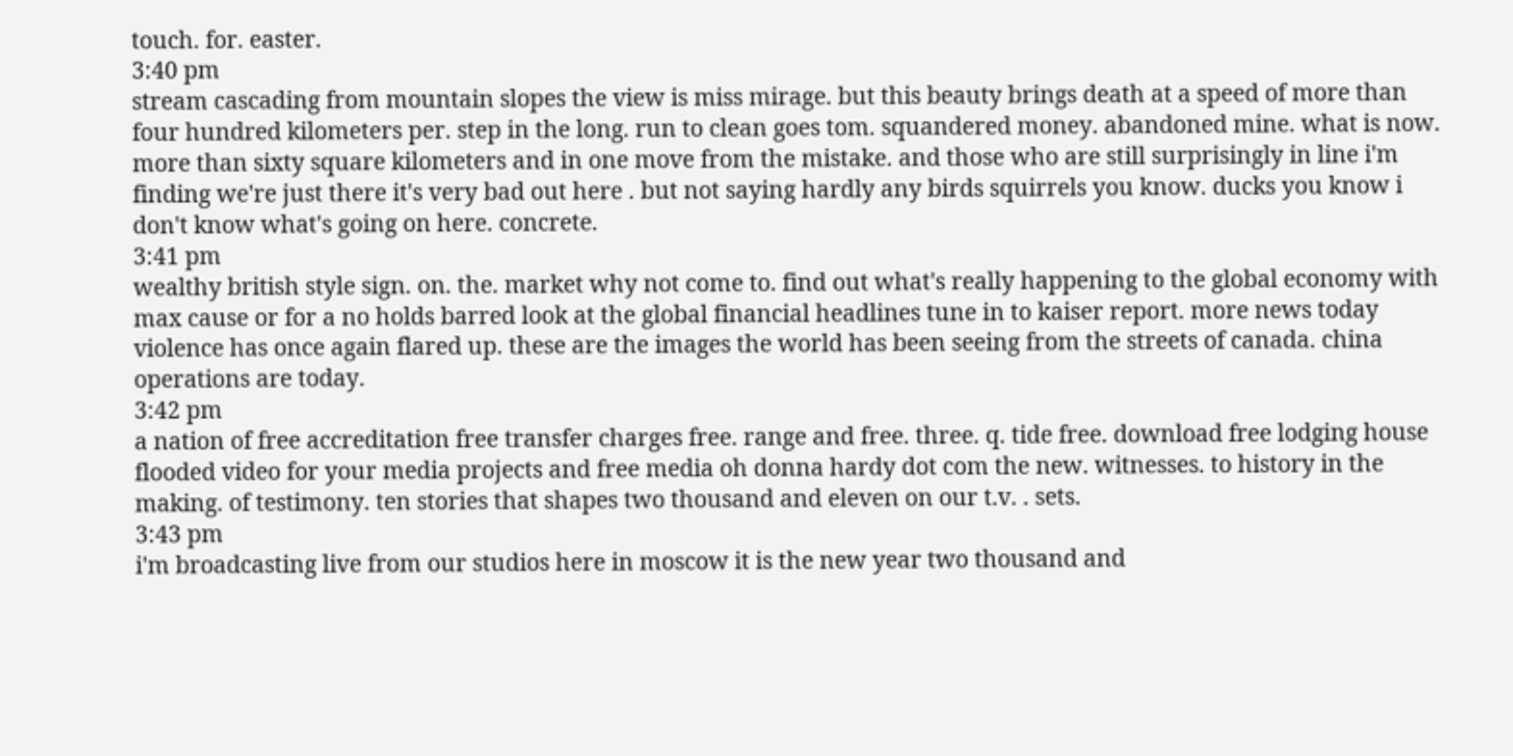touch. for. easter.
3:40 pm
stream cascading from mountain slopes the view is miss mirage. but this beauty brings death at a speed of more than four hundred kilometers per. step in the long. run to clean goes tom. squandered money. abandoned mine. what is now. more than sixty square kilometers and in one move from the mistake. and those who are still surprisingly in line i'm finding we're just there it's very bad out here . but not saying hardly any birds squirrels you know. ducks you know i don't know what's going on here. concrete.
3:41 pm
wealthy british style sign. on. the. market why not come to. find out what's really happening to the global economy with max cause or for a no holds barred look at the global financial headlines tune in to kaiser report. more news today violence has once again flared up. these are the images the world has been seeing from the streets of canada. china operations are today.
3:42 pm
a nation of free accreditation free transfer charges free. range and free. three. q. tide free. download free lodging house flooded video for your media projects and free media oh donna hardy dot com the new. witnesses. to history in the making. of testimony. ten stories that shapes two thousand and eleven on our t.v. . sets.
3:43 pm
i'm broadcasting live from our studios here in moscow it is the new year two thousand and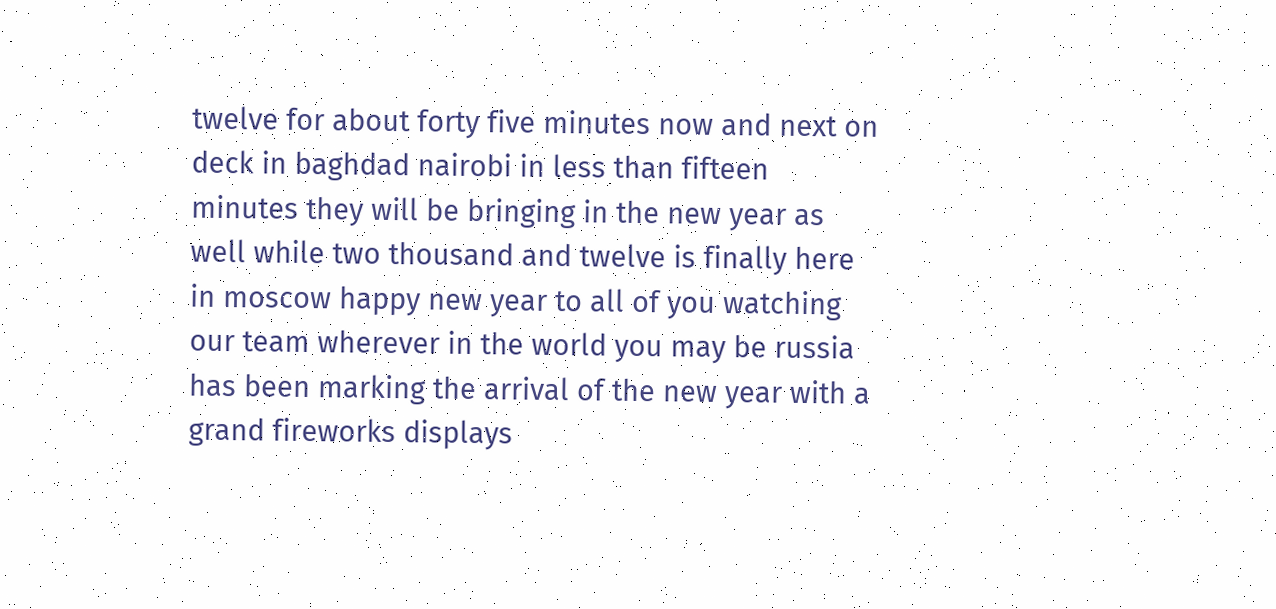twelve for about forty five minutes now and next on deck in baghdad nairobi in less than fifteen minutes they will be bringing in the new year as well while two thousand and twelve is finally here in moscow happy new year to all of you watching our team wherever in the world you may be russia has been marking the arrival of the new year with a grand fireworks displays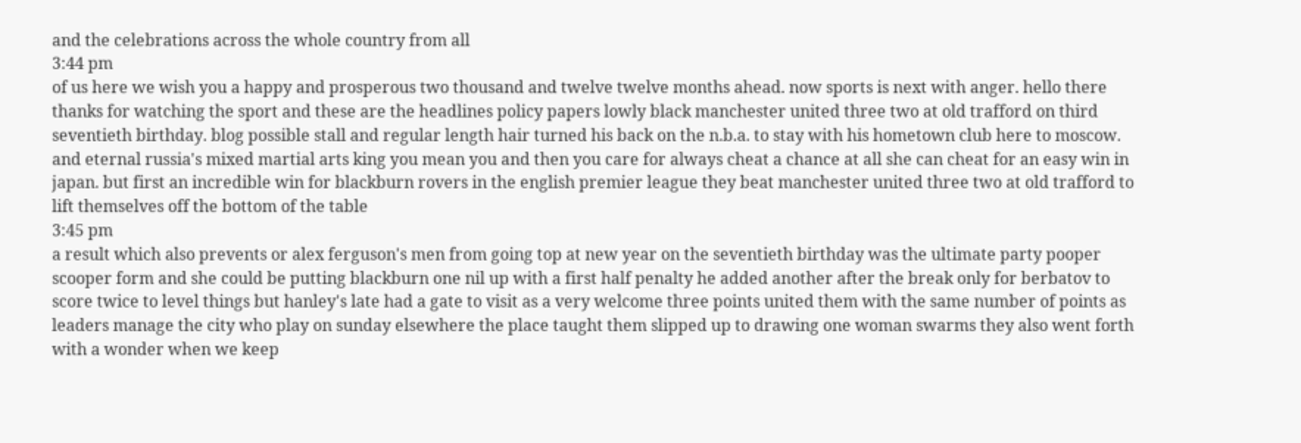and the celebrations across the whole country from all
3:44 pm
of us here we wish you a happy and prosperous two thousand and twelve twelve months ahead. now sports is next with anger. hello there thanks for watching the sport and these are the headlines policy papers lowly black manchester united three two at old trafford on third seventieth birthday. blog possible stall and regular length hair turned his back on the n.b.a. to stay with his hometown club here to moscow. and eternal russia's mixed martial arts king you mean you and then you care for always cheat a chance at all she can cheat for an easy win in japan. but first an incredible win for blackburn rovers in the english premier league they beat manchester united three two at old trafford to lift themselves off the bottom of the table
3:45 pm
a result which also prevents or alex ferguson's men from going top at new year on the seventieth birthday was the ultimate party pooper scooper form and she could be putting blackburn one nil up with a first half penalty he added another after the break only for berbatov to score twice to level things but hanley's late had a gate to visit as a very welcome three points united them with the same number of points as leaders manage the city who play on sunday elsewhere the place taught them slipped up to drawing one woman swarms they also went forth with a wonder when we keep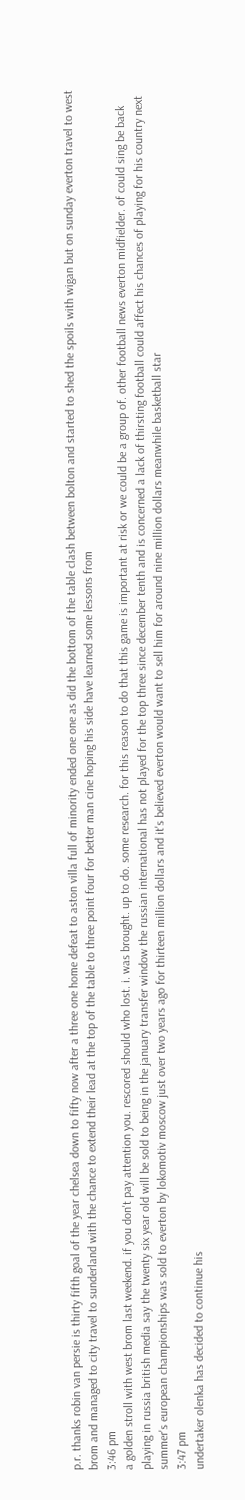p.r. thanks robin van persie is thirty fifth goal of the year chelsea down to fifty now after a three one home defeat to aston villa full of minority ended one one as did the bottom of the table clash between bolton and started to shed the spoils with wigan but on sunday everton travel to west brom and managed to city travel to sunderland with the chance to extend their lead at the top of the table to three point four for better man cine hoping his side have learned some lessons from
3:46 pm
a golden stroll with west brom last weekend. if you don't pay attention you. rescored should who lost. i. was brought. up to do. some research. for this reason to do that this game is important at risk or we could be a group of. other football news everton midfielder. of could sing be back playing in russia british media say the twenty six year old will be sold to being in the january transfer window the russian international has not played for the top three since december tenth and is concerned a lack of thirsting football could affect his chances of playing for his country next summer's european championships was sold to everton by lokomotiv moscow just over two years ago for thirteen million dollars and it's believed everton would want to sell him for around nine million dollars meanwhile basketball star
3:47 pm
undertaker olenka has decided to continue his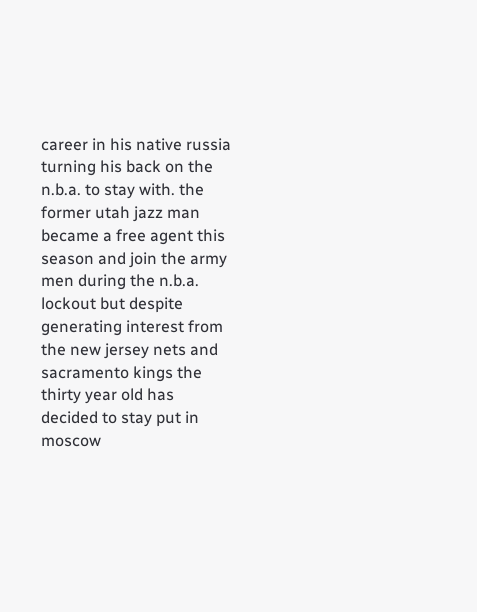career in his native russia turning his back on the n.b.a. to stay with. the former utah jazz man became a free agent this season and join the army men during the n.b.a. lockout but despite generating interest from the new jersey nets and sacramento kings the thirty year old has decided to stay put in moscow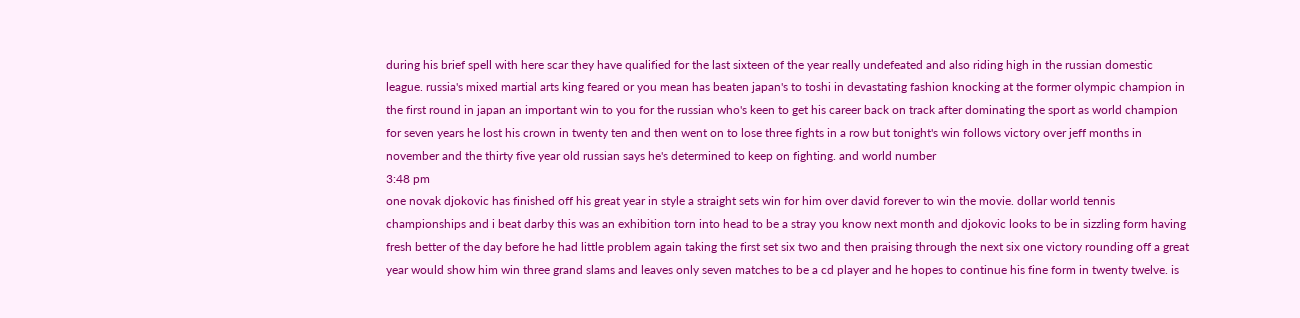during his brief spell with here scar they have qualified for the last sixteen of the year really undefeated and also riding high in the russian domestic league. russia's mixed martial arts king feared or you mean has beaten japan's to toshi in devastating fashion knocking at the former olympic champion in the first round in japan an important win to you for the russian who's keen to get his career back on track after dominating the sport as world champion for seven years he lost his crown in twenty ten and then went on to lose three fights in a row but tonight's win follows victory over jeff months in november and the thirty five year old russian says he's determined to keep on fighting. and world number
3:48 pm
one novak djokovic has finished off his great year in style a straight sets win for him over david forever to win the movie. dollar world tennis championships and i beat darby this was an exhibition torn into head to be a stray you know next month and djokovic looks to be in sizzling form having fresh better of the day before he had little problem again taking the first set six two and then praising through the next six one victory rounding off a great year would show him win three grand slams and leaves only seven matches to be a cd player and he hopes to continue his fine form in twenty twelve. is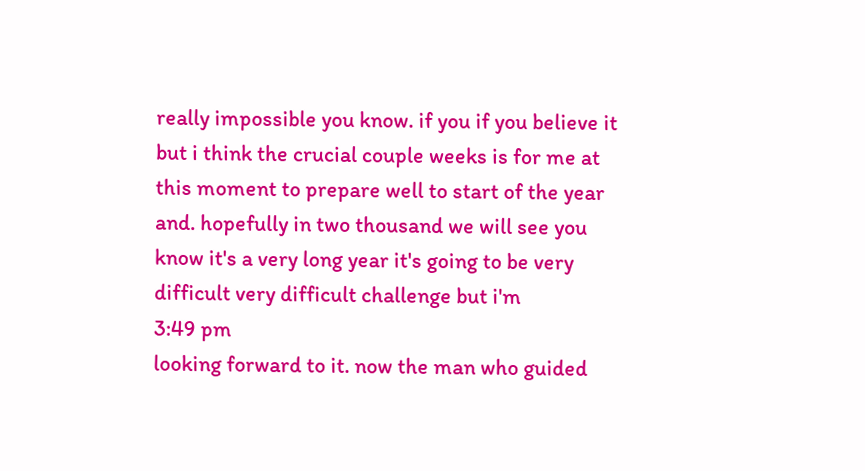really impossible you know. if you if you believe it but i think the crucial couple weeks is for me at this moment to prepare well to start of the year and. hopefully in two thousand we will see you know it's a very long year it's going to be very difficult very difficult challenge but i'm
3:49 pm
looking forward to it. now the man who guided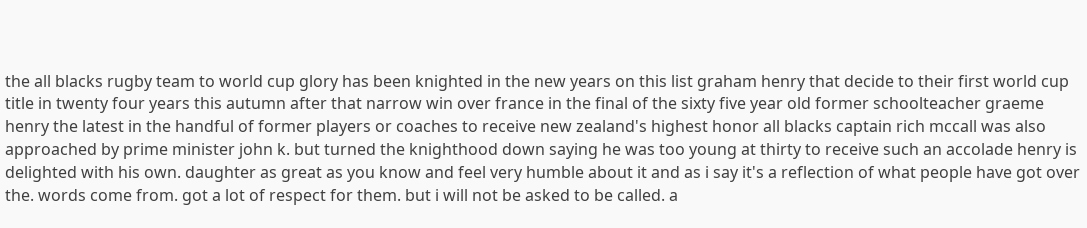the all blacks rugby team to world cup glory has been knighted in the new years on this list graham henry that decide to their first world cup title in twenty four years this autumn after that narrow win over france in the final of the sixty five year old former schoolteacher graeme henry the latest in the handful of former players or coaches to receive new zealand's highest honor all blacks captain rich mccall was also approached by prime minister john k. but turned the knighthood down saying he was too young at thirty to receive such an accolade henry is delighted with his own. daughter as great as you know and feel very humble about it and as i say it's a reflection of what people have got over the. words come from. got a lot of respect for them. but i will not be asked to be called. a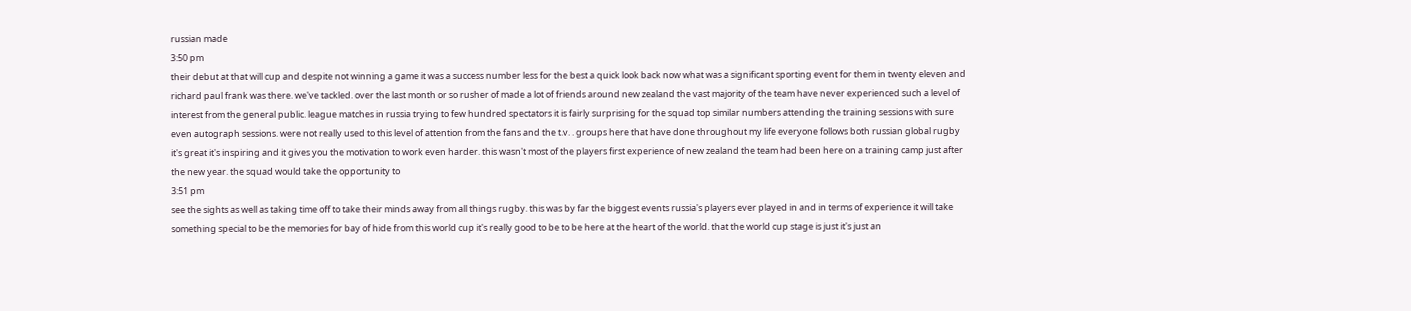russian made
3:50 pm
their debut at that will cup and despite not winning a game it was a success number less for the best a quick look back now what was a significant sporting event for them in twenty eleven and richard paul frank was there. we've tackled. over the last month or so rusher of made a lot of friends around new zealand the vast majority of the team have never experienced such a level of interest from the general public. league matches in russia trying to few hundred spectators it is fairly surprising for the squad top similar numbers attending the training sessions with sure even autograph sessions. were not really used to this level of attention from the fans and the t.v. . groups here that have done throughout my life everyone follows both russian global rugby it's great it's inspiring and it gives you the motivation to work even harder. this wasn't most of the players first experience of new zealand the team had been here on a training camp just after the new year. the squad would take the opportunity to
3:51 pm
see the sights as well as taking time off to take their minds away from all things rugby. this was by far the biggest events russia's players ever played in and in terms of experience it will take something special to be the memories for bay of hide from this world cup it's really good to be to be here at the heart of the world. that the world cup stage is just it's just an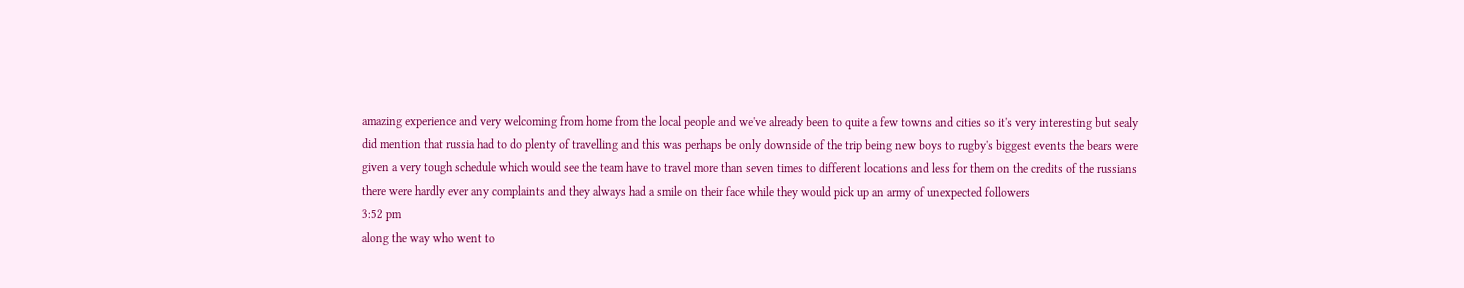amazing experience and very welcoming from home from the local people and we've already been to quite a few towns and cities so it's very interesting but sealy did mention that russia had to do plenty of travelling and this was perhaps be only downside of the trip being new boys to rugby's biggest events the bears were given a very tough schedule which would see the team have to travel more than seven times to different locations and less for them on the credits of the russians there were hardly ever any complaints and they always had a smile on their face while they would pick up an army of unexpected followers
3:52 pm
along the way who went to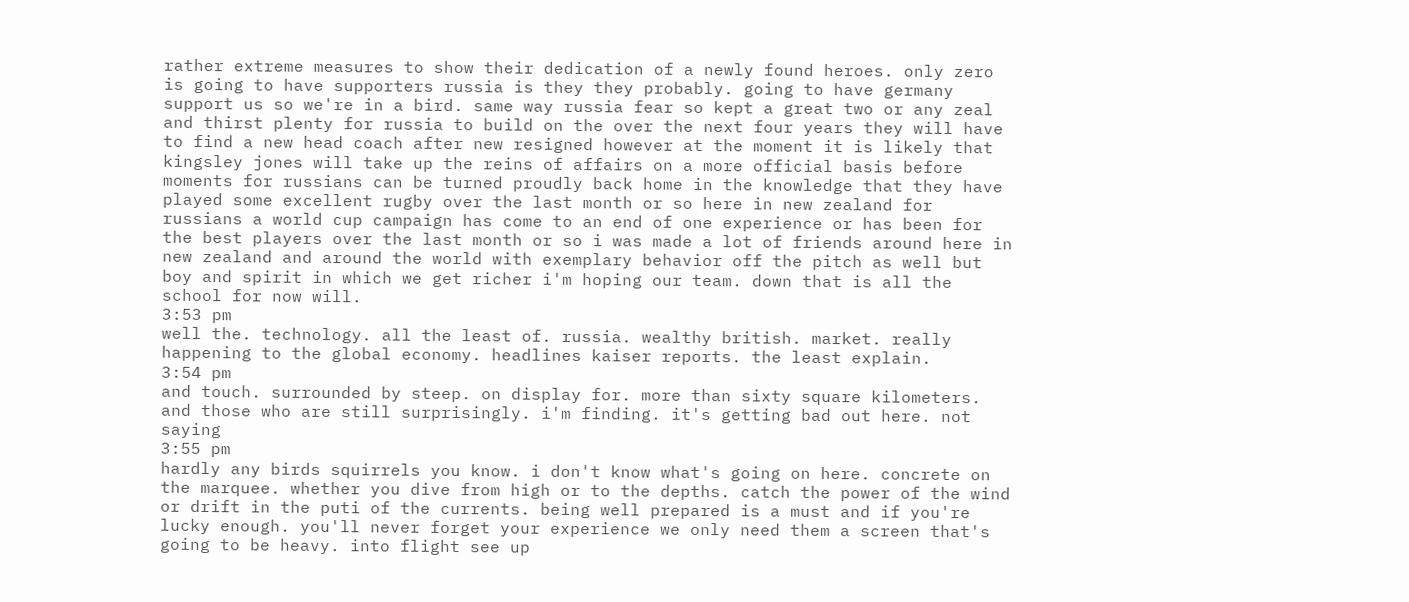rather extreme measures to show their dedication of a newly found heroes. only zero is going to have supporters russia is they they probably. going to have germany support us so we're in a bird. same way russia fear so kept a great two or any zeal and thirst plenty for russia to build on the over the next four years they will have to find a new head coach after new resigned however at the moment it is likely that kingsley jones will take up the reins of affairs on a more official basis before moments for russians can be turned proudly back home in the knowledge that they have played some excellent rugby over the last month or so here in new zealand for russians a world cup campaign has come to an end of one experience or has been for the best players over the last month or so i was made a lot of friends around here in new zealand and around the world with exemplary behavior off the pitch as well but boy and spirit in which we get richer i'm hoping our team. down that is all the school for now will.
3:53 pm
well the. technology. all the least of. russia. wealthy british. market. really happening to the global economy. headlines kaiser reports. the least explain.
3:54 pm
and touch. surrounded by steep. on display for. more than sixty square kilometers. and those who are still surprisingly. i'm finding. it's getting bad out here. not saying
3:55 pm
hardly any birds squirrels you know. i don't know what's going on here. concrete on the marquee. whether you dive from high or to the depths. catch the power of the wind or drift in the puti of the currents. being well prepared is a must and if you're lucky enough. you'll never forget your experience we only need them a screen that's going to be heavy. into flight see up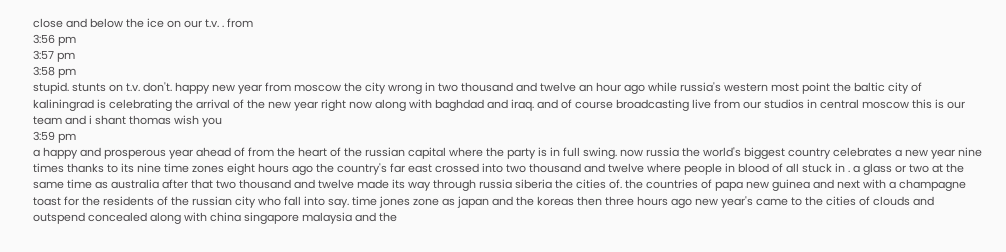close and below the ice on our t.v. . from
3:56 pm
3:57 pm
3:58 pm
stupid. stunts on t.v. don't. happy new year from moscow the city wrong in two thousand and twelve an hour ago while russia's western most point the baltic city of kaliningrad is celebrating the arrival of the new year right now along with baghdad and iraq. and of course broadcasting live from our studios in central moscow this is our team and i shant thomas wish you
3:59 pm
a happy and prosperous year ahead of from the heart of the russian capital where the party is in full swing. now russia the world's biggest country celebrates a new year nine times thanks to its nine time zones eight hours ago the country's far east crossed into two thousand and twelve where people in blood of all stuck in . a glass or two at the same time as australia after that two thousand and twelve made its way through russia siberia the cities of. the countries of papa new guinea and next with a champagne toast for the residents of the russian city who fall into say. time jones zone as japan and the koreas then three hours ago new year's came to the cities of clouds and outspend concealed along with china singapore malaysia and the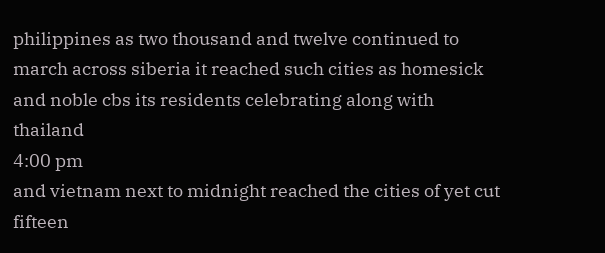philippines as two thousand and twelve continued to march across siberia it reached such cities as homesick and noble cbs its residents celebrating along with thailand
4:00 pm
and vietnam next to midnight reached the cities of yet cut fifteen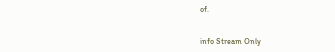of.


info Stream Only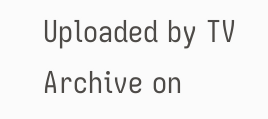Uploaded by TV Archive on